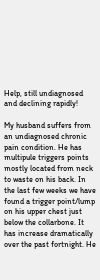Help, still undiagnosed and declining rapidly!

My husband suffers from an undiagnosed chronic pain condition. He has multipule triggers points mostly located from neck to waste on his back. In the last few weeks we have found a trigger point/lump on his upper chest just below the collarbone. It has increase dramatically over the past fortnight. He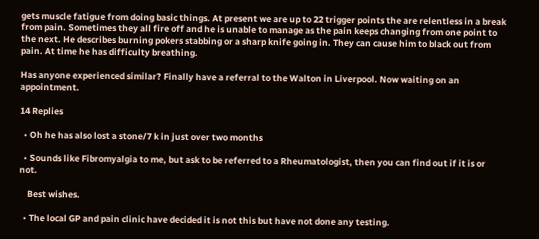gets muscle fatigue from doing basic things. At present we are up to 22 trigger points the are relentless in a break from pain. Sometimes they all fire off and he is unable to manage as the pain keeps changing from one point to the next. He describes burning pokers stabbing or a sharp knife going in. They can cause him to black out from pain. At time he has difficulty breathing.

Has anyone experienced similar? Finally have a referral to the Walton in Liverpool. Now waiting on an appointment.

14 Replies

  • Oh he has also lost a stone/7 k in just over two months

  • Sounds like Fibromyalgia to me, but ask to be referred to a Rheumatologist, then you can find out if it is or not.

    Best wishes.

  • The local GP and pain clinic have decided it is not this but have not done any testing.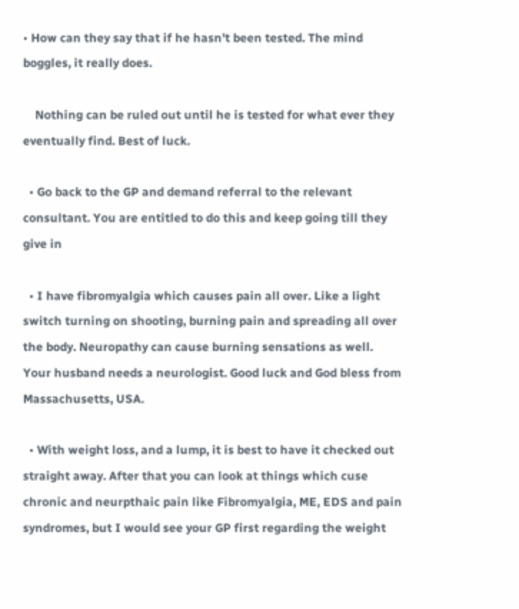• How can they say that if he hasn't been tested. The mind boggles, it really does.

    Nothing can be ruled out until he is tested for what ever they eventually find. Best of luck.

  • Go back to the GP and demand referral to the relevant consultant. You are entitled to do this and keep going till they give in

  • I have fibromyalgia which causes pain all over. Like a light switch turning on shooting, burning pain and spreading all over the body. Neuropathy can cause burning sensations as well. Your husband needs a neurologist. Good luck and God bless from Massachusetts, USA.

  • With weight loss, and a lump, it is best to have it checked out straight away. After that you can look at things which cuse chronic and neurpthaic pain like Fibromyalgia, ME, EDS and pain syndromes, but I would see your GP first regarding the weight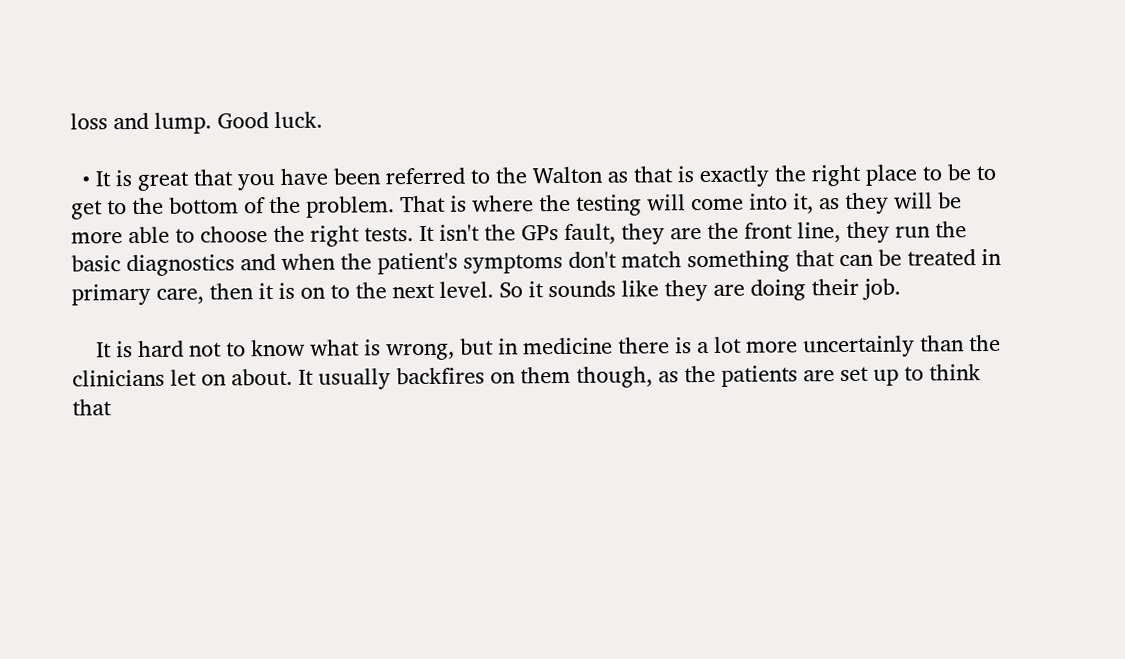loss and lump. Good luck.

  • It is great that you have been referred to the Walton as that is exactly the right place to be to get to the bottom of the problem. That is where the testing will come into it, as they will be more able to choose the right tests. It isn't the GPs fault, they are the front line, they run the basic diagnostics and when the patient's symptoms don't match something that can be treated in primary care, then it is on to the next level. So it sounds like they are doing their job.

    It is hard not to know what is wrong, but in medicine there is a lot more uncertainly than the clinicians let on about. It usually backfires on them though, as the patients are set up to think that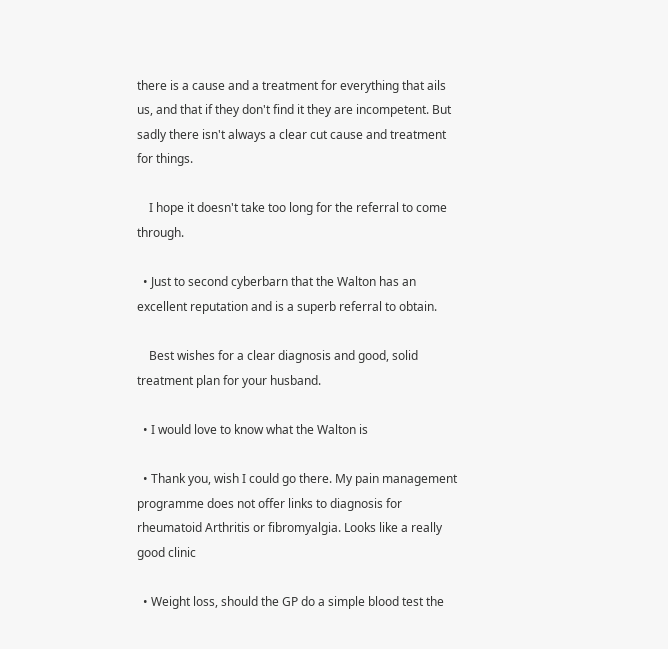there is a cause and a treatment for everything that ails us, and that if they don't find it they are incompetent. But sadly there isn't always a clear cut cause and treatment for things.

    I hope it doesn't take too long for the referral to come through.

  • Just to second cyberbarn that the Walton has an excellent reputation and is a superb referral to obtain.

    Best wishes for a clear diagnosis and good, solid treatment plan for your husband.

  • I would love to know what the Walton is

  • Thank you, wish I could go there. My pain management programme does not offer links to diagnosis for rheumatoid Arthritis or fibromyalgia. Looks like a really good clinic

  • Weight loss, should the GP do a simple blood test the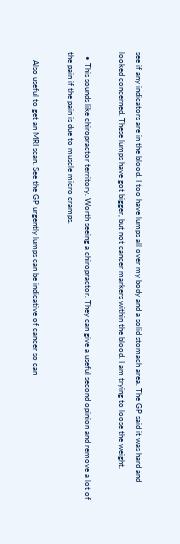see if any indicators are in the blood. I too have lumps all over my body and a solid stomach area. The GP said it was hard and looked concerned. These lumps have got bigger, but not cancer markers within the blood. I am trying to loose the weight.

  • This sounds like chiropractor territory. Worth seeing a chiropractor. They can give a useful second opinion and remove a lot of the pain if the pain is due to muscle micro cramps.

    Also useful to get an MRI scan. See the GP urgently lumps can be indicative of cancer so can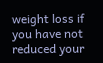weight loss if you have not reduced your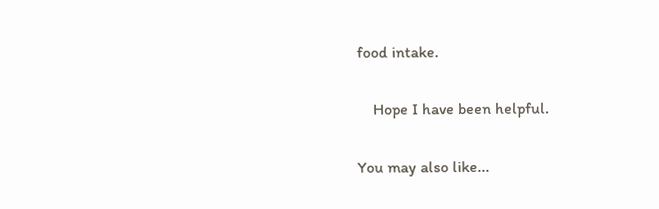food intake.

    Hope I have been helpful.

You may also like...